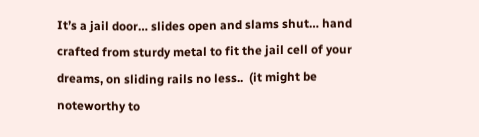It’s a jail door… slides open and slams shut… hand crafted from sturdy metal to fit the jail cell of your dreams, on sliding rails no less..  (it might be noteworthy to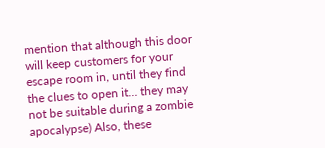mention that although this door will keep customers for your escape room in, until they find the clues to open it… they may not be suitable during a zombie apocalypse) Also, these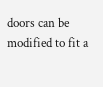doors can be modified to fit a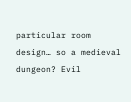particular room design… so a medieval dungeon? Evil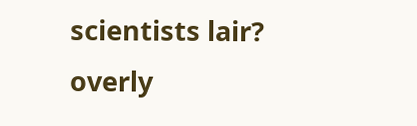scientists lair? overly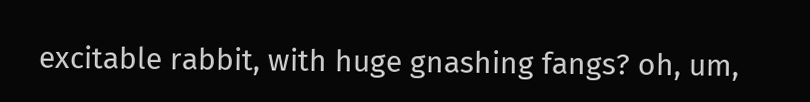excitable rabbit, with huge gnashing fangs? oh, um,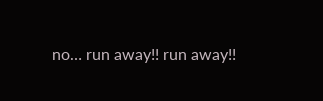no… run away!! run away!!